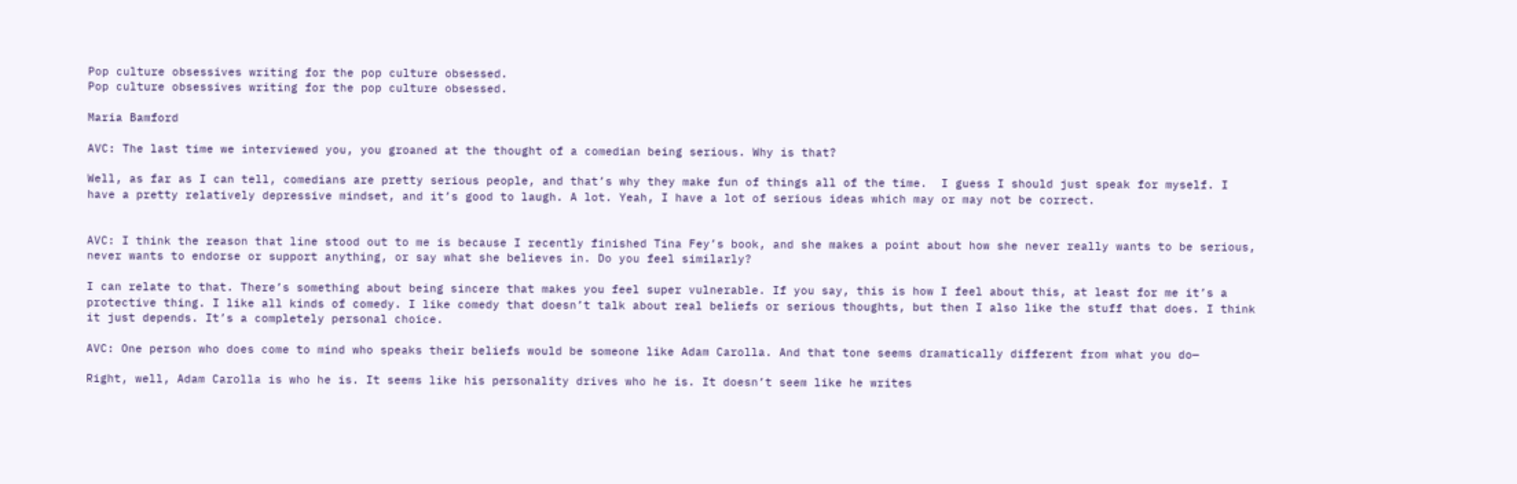Pop culture obsessives writing for the pop culture obsessed.
Pop culture obsessives writing for the pop culture obsessed.

Maria Bamford

AVC: The last time we interviewed you, you groaned at the thought of a comedian being serious. Why is that?

Well, as far as I can tell, comedians are pretty serious people, and that’s why they make fun of things all of the time.  I guess I should just speak for myself. I have a pretty relatively depressive mindset, and it’s good to laugh. A lot. Yeah, I have a lot of serious ideas which may or may not be correct.


AVC: I think the reason that line stood out to me is because I recently finished Tina Fey’s book, and she makes a point about how she never really wants to be serious, never wants to endorse or support anything, or say what she believes in. Do you feel similarly?

I can relate to that. There’s something about being sincere that makes you feel super vulnerable. If you say, this is how I feel about this, at least for me it’s a protective thing. I like all kinds of comedy. I like comedy that doesn’t talk about real beliefs or serious thoughts, but then I also like the stuff that does. I think it just depends. It’s a completely personal choice.

AVC: One person who does come to mind who speaks their beliefs would be someone like Adam Carolla. And that tone seems dramatically different from what you do—

Right, well, Adam Carolla is who he is. It seems like his personality drives who he is. It doesn’t seem like he writes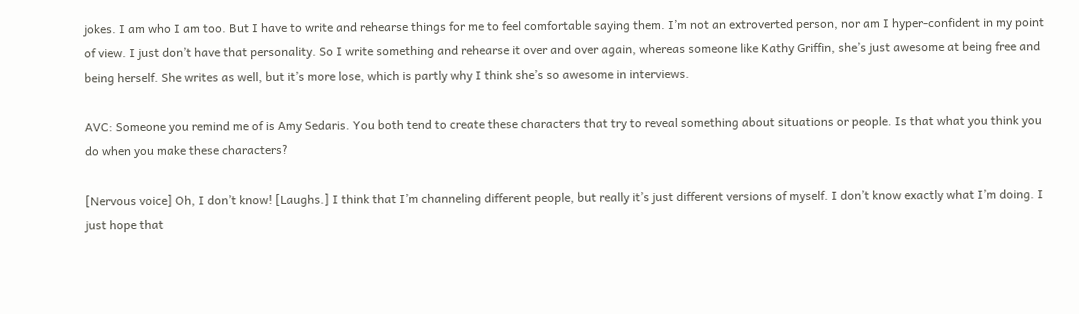jokes. I am who I am too. But I have to write and rehearse things for me to feel comfortable saying them. I’m not an extroverted person, nor am I hyper-confident in my point of view. I just don’t have that personality. So I write something and rehearse it over and over again, whereas someone like Kathy Griffin, she’s just awesome at being free and being herself. She writes as well, but it’s more lose, which is partly why I think she’s so awesome in interviews.

AVC: Someone you remind me of is Amy Sedaris. You both tend to create these characters that try to reveal something about situations or people. Is that what you think you do when you make these characters?

[Nervous voice] Oh, I don’t know! [Laughs.] I think that I’m channeling different people, but really it’s just different versions of myself. I don’t know exactly what I’m doing. I just hope that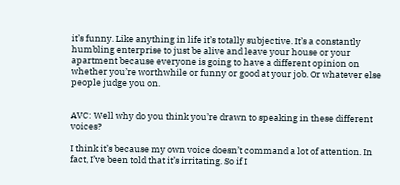it’s funny. Like anything in life it’s totally subjective. It’s a constantly humbling enterprise to just be alive and leave your house or your apartment because everyone is going to have a different opinion on whether you’re worthwhile or funny or good at your job. Or whatever else people judge you on.


AVC: Well why do you think you’re drawn to speaking in these different voices?

I think it’s because my own voice doesn’t command a lot of attention. In fact, I’ve been told that it’s irritating. So if I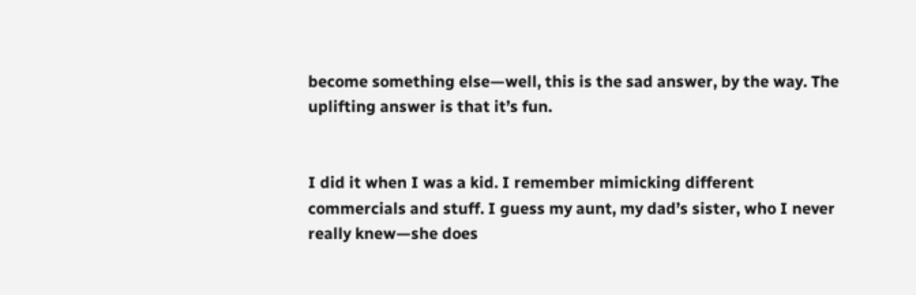become something else—well, this is the sad answer, by the way. The uplifting answer is that it’s fun.


I did it when I was a kid. I remember mimicking different commercials and stuff. I guess my aunt, my dad’s sister, who I never really knew—she does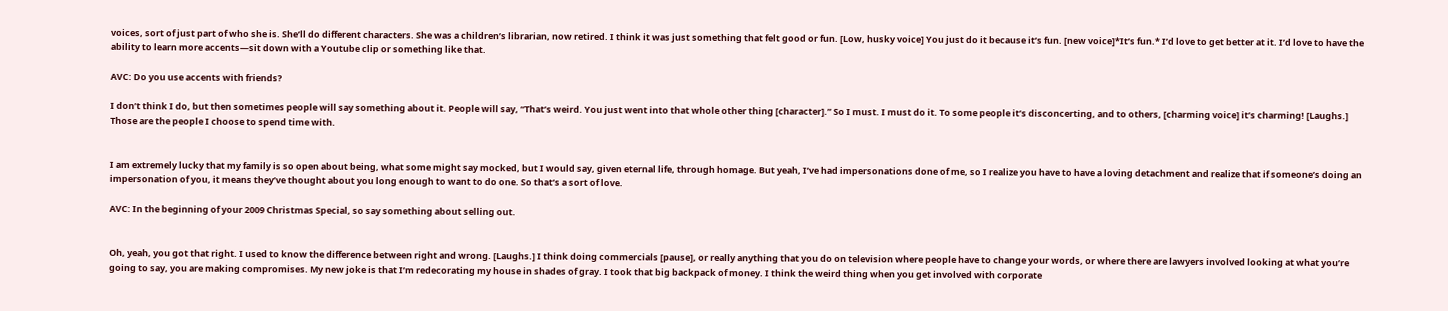voices, sort of just part of who she is. She’ll do different characters. She was a children’s librarian, now retired. I think it was just something that felt good or fun. [Low, husky voice] You just do it because it’s fun. [new voice]*It’s fun.* I’d love to get better at it. I’d love to have the ability to learn more accents—sit down with a Youtube clip or something like that.

AVC: Do you use accents with friends?

I don’t think I do, but then sometimes people will say something about it. People will say, “That’s weird. You just went into that whole other thing [character].” So I must. I must do it. To some people it’s disconcerting, and to others, [charming voice] it’s charming! [Laughs.] Those are the people I choose to spend time with.


I am extremely lucky that my family is so open about being, what some might say mocked, but I would say, given eternal life, through homage. But yeah, I’ve had impersonations done of me, so I realize you have to have a loving detachment and realize that if someone’s doing an impersonation of you, it means they’ve thought about you long enough to want to do one. So that’s a sort of love.

AVC: In the beginning of your 2009 Christmas Special, so say something about selling out.


Oh, yeah, you got that right. I used to know the difference between right and wrong. [Laughs.] I think doing commercials [pause], or really anything that you do on television where people have to change your words, or where there are lawyers involved looking at what you’re going to say, you are making compromises. My new joke is that I’m redecorating my house in shades of gray. I took that big backpack of money. I think the weird thing when you get involved with corporate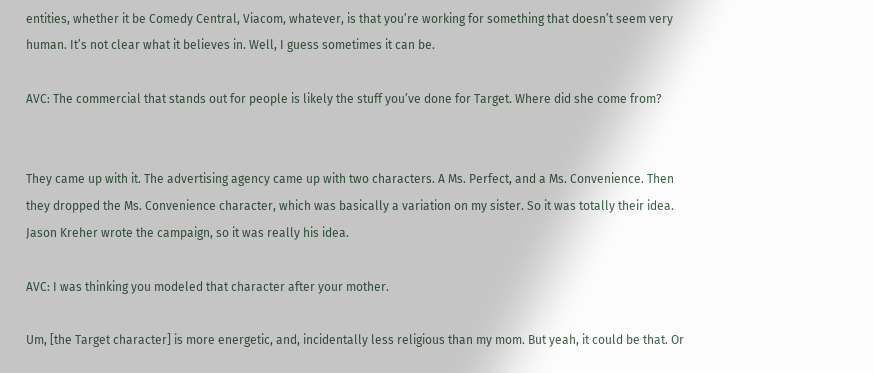entities, whether it be Comedy Central, Viacom, whatever, is that you’re working for something that doesn’t seem very human. It’s not clear what it believes in. Well, I guess sometimes it can be.

AVC: The commercial that stands out for people is likely the stuff you’ve done for Target. Where did she come from?


They came up with it. The advertising agency came up with two characters. A Ms. Perfect, and a Ms. Convenience. Then they dropped the Ms. Convenience character, which was basically a variation on my sister. So it was totally their idea. Jason Kreher wrote the campaign, so it was really his idea.

AVC: I was thinking you modeled that character after your mother.

Um, [the Target character] is more energetic, and, incidentally less religious than my mom. But yeah, it could be that. Or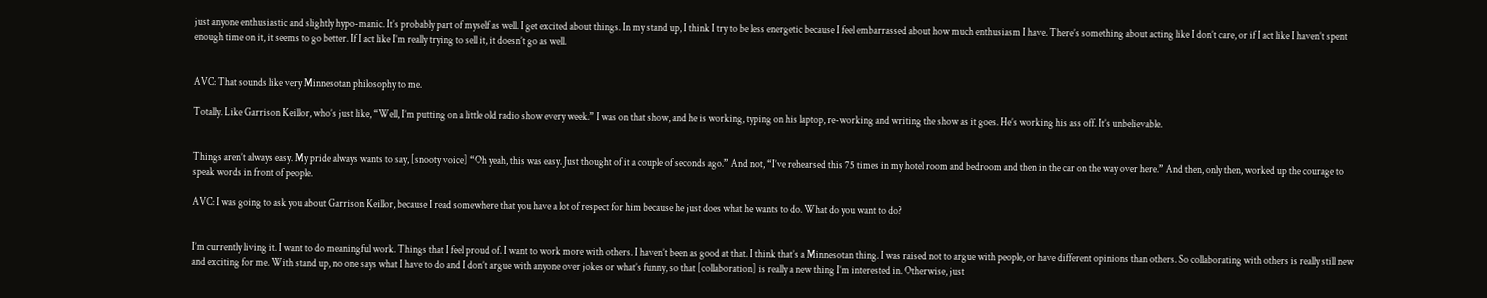just anyone enthusiastic and slightly hypo-manic. It’s probably part of myself as well. I get excited about things. In my stand up, I think I try to be less energetic because I feel embarrassed about how much enthusiasm I have. There’s something about acting like I don’t care, or if I act like I haven’t spent enough time on it, it seems to go better. If I act like I’m really trying to sell it, it doesn’t go as well.


AVC: That sounds like very Minnesotan philosophy to me.

Totally. Like Garrison Keillor, who’s just like, “Well, I’m putting on a little old radio show every week.” I was on that show, and he is working, typing on his laptop, re-working and writing the show as it goes. He’s working his ass off. It’s unbelievable.


Things aren’t always easy. My pride always wants to say, [snooty voice] “Oh yeah, this was easy. Just thought of it a couple of seconds ago.” And not, “I’ve rehearsed this 75 times in my hotel room and bedroom and then in the car on the way over here.” And then, only then, worked up the courage to speak words in front of people.

AVC: I was going to ask you about Garrison Keillor, because I read somewhere that you have a lot of respect for him because he just does what he wants to do. What do you want to do?


I’m currently living it. I want to do meaningful work. Things that I feel proud of. I want to work more with others. I haven’t been as good at that. I think that’s a Minnesotan thing. I was raised not to argue with people, or have different opinions than others. So collaborating with others is really still new and exciting for me. With stand up, no one says what I have to do and I don’t argue with anyone over jokes or what’s funny, so that [collaboration] is really a new thing I’m interested in. Otherwise, just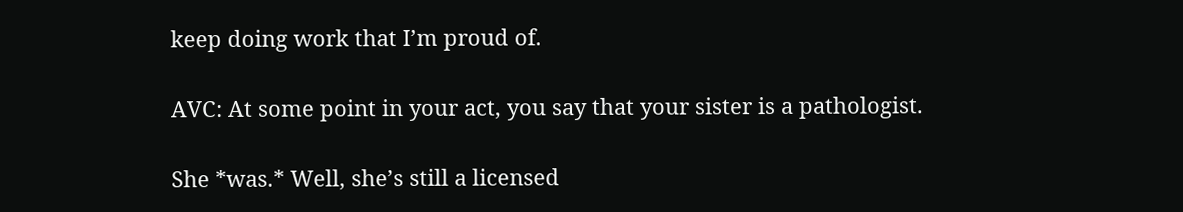keep doing work that I’m proud of.

AVC: At some point in your act, you say that your sister is a pathologist.

She *was.* Well, she’s still a licensed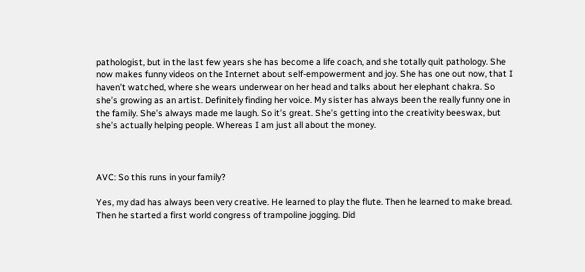pathologist, but in the last few years she has become a life coach, and she totally quit pathology. She now makes funny videos on the Internet about self-empowerment and joy. She has one out now, that I haven’t watched, where she wears underwear on her head and talks about her elephant chakra. So she’s growing as an artist. Definitely finding her voice. My sister has always been the really funny one in the family. She’s always made me laugh. So it’s great. She’s getting into the creativity beeswax, but she’s actually helping people. Whereas I am just all about the money.



AVC: So this runs in your family?

Yes, my dad has always been very creative. He learned to play the flute. Then he learned to make bread. Then he started a first world congress of trampoline jogging. Did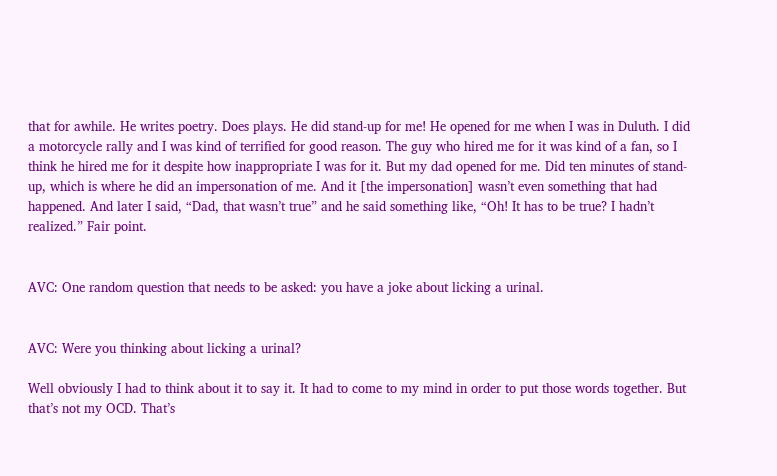that for awhile. He writes poetry. Does plays. He did stand-up for me! He opened for me when I was in Duluth. I did a motorcycle rally and I was kind of terrified for good reason. The guy who hired me for it was kind of a fan, so I think he hired me for it despite how inappropriate I was for it. But my dad opened for me. Did ten minutes of stand-up, which is where he did an impersonation of me. And it [the impersonation] wasn’t even something that had happened. And later I said, “Dad, that wasn’t true” and he said something like, “Oh! It has to be true? I hadn’t realized.” Fair point.


AVC: One random question that needs to be asked: you have a joke about licking a urinal.


AVC: Were you thinking about licking a urinal?

Well obviously I had to think about it to say it. It had to come to my mind in order to put those words together. But that’s not my OCD. That’s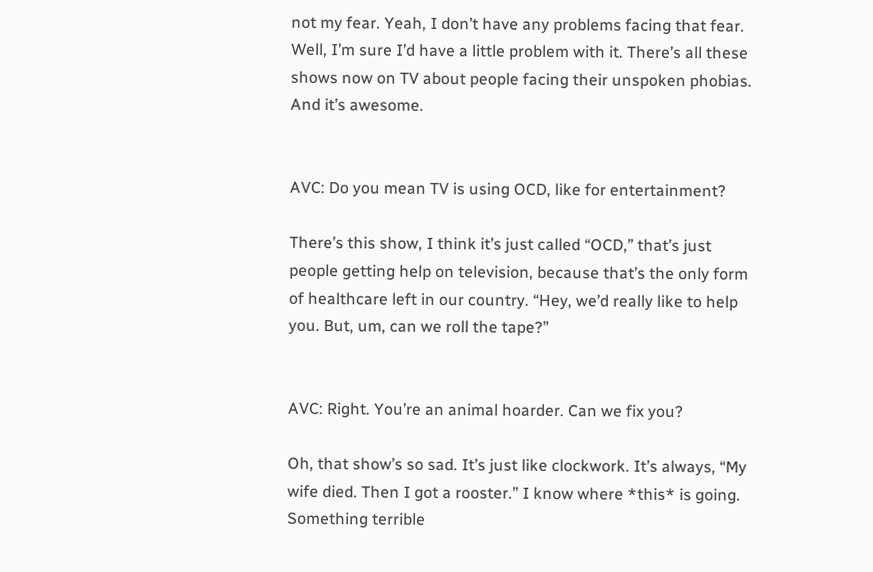not my fear. Yeah, I don’t have any problems facing that fear. Well, I’m sure I’d have a little problem with it. There’s all these shows now on TV about people facing their unspoken phobias. And it’s awesome.


AVC: Do you mean TV is using OCD, like for entertainment?

There’s this show, I think it’s just called “OCD,” that’s just people getting help on television, because that’s the only form of healthcare left in our country. “Hey, we’d really like to help you. But, um, can we roll the tape?”


AVC: Right. You’re an animal hoarder. Can we fix you?

Oh, that show’s so sad. It’s just like clockwork. It’s always, “My wife died. Then I got a rooster.” I know where *this* is going. Something terrible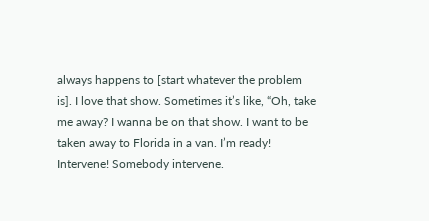always happens to [start whatever the problem is]. I love that show. Sometimes it’s like, “Oh, take me away? I wanna be on that show. I want to be taken away to Florida in a van. I’m ready! Intervene! Somebody intervene.